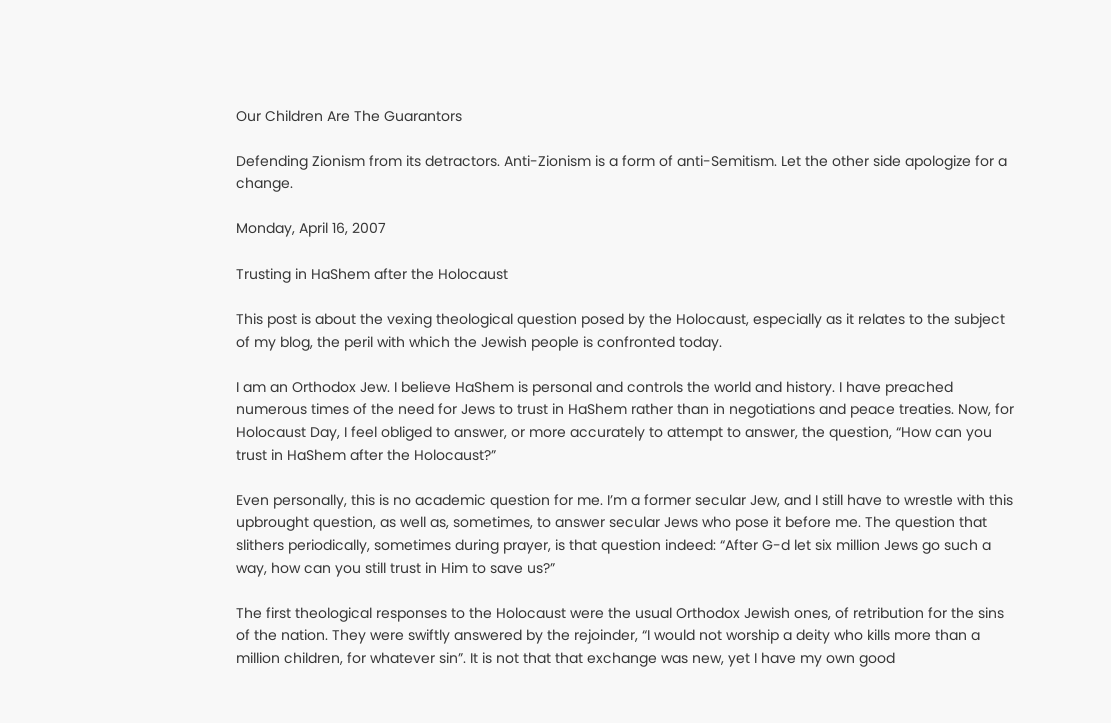Our Children Are The Guarantors

Defending Zionism from its detractors. Anti-Zionism is a form of anti-Semitism. Let the other side apologize for a change.

Monday, April 16, 2007

Trusting in HaShem after the Holocaust

This post is about the vexing theological question posed by the Holocaust, especially as it relates to the subject of my blog, the peril with which the Jewish people is confronted today.

I am an Orthodox Jew. I believe HaShem is personal and controls the world and history. I have preached numerous times of the need for Jews to trust in HaShem rather than in negotiations and peace treaties. Now, for Holocaust Day, I feel obliged to answer, or more accurately to attempt to answer, the question, “How can you trust in HaShem after the Holocaust?”

Even personally, this is no academic question for me. I’m a former secular Jew, and I still have to wrestle with this upbrought question, as well as, sometimes, to answer secular Jews who pose it before me. The question that slithers periodically, sometimes during prayer, is that question indeed: “After G-d let six million Jews go such a way, how can you still trust in Him to save us?”

The first theological responses to the Holocaust were the usual Orthodox Jewish ones, of retribution for the sins of the nation. They were swiftly answered by the rejoinder, “I would not worship a deity who kills more than a million children, for whatever sin”. It is not that that exchange was new, yet I have my own good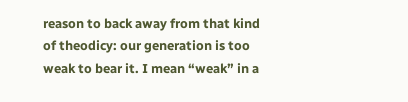reason to back away from that kind of theodicy: our generation is too weak to bear it. I mean “weak” in a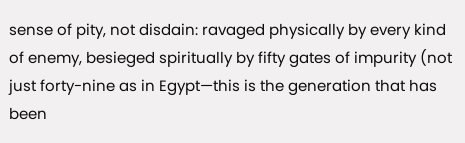sense of pity, not disdain: ravaged physically by every kind of enemy, besieged spiritually by fifty gates of impurity (not just forty-nine as in Egypt—this is the generation that has been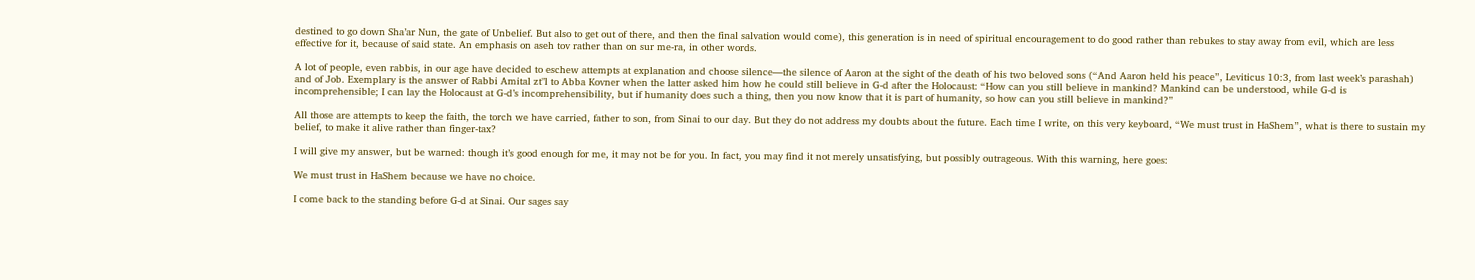destined to go down Sha’ar Nun, the gate of Unbelief. But also to get out of there, and then the final salvation would come), this generation is in need of spiritual encouragement to do good rather than rebukes to stay away from evil, which are less effective for it, because of said state. An emphasis on aseh tov rather than on sur me-ra, in other words.

A lot of people, even rabbis, in our age have decided to eschew attempts at explanation and choose silence—the silence of Aaron at the sight of the death of his two beloved sons (“And Aaron held his peace”, Leviticus 10:3, from last week’s parashah) and of Job. Exemplary is the answer of Rabbi Amital zt"l to Abba Kovner when the latter asked him how he could still believe in G-d after the Holocaust: “How can you still believe in mankind? Mankind can be understood, while G-d is incomprehensible; I can lay the Holocaust at G-d’s incomprehensibility, but if humanity does such a thing, then you now know that it is part of humanity, so how can you still believe in mankind?”

All those are attempts to keep the faith, the torch we have carried, father to son, from Sinai to our day. But they do not address my doubts about the future. Each time I write, on this very keyboard, “We must trust in HaShem”, what is there to sustain my belief, to make it alive rather than finger-tax?

I will give my answer, but be warned: though it’s good enough for me, it may not be for you. In fact, you may find it not merely unsatisfying, but possibly outrageous. With this warning, here goes:

We must trust in HaShem because we have no choice.

I come back to the standing before G-d at Sinai. Our sages say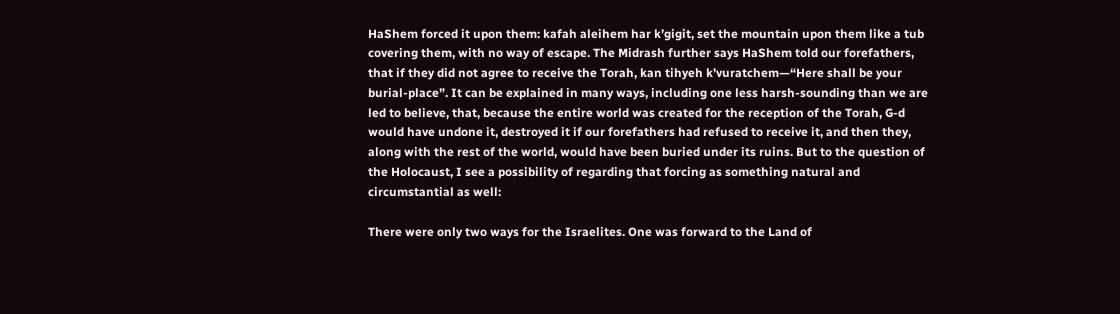HaShem forced it upon them: kafah aleihem har k’gigit, set the mountain upon them like a tub covering them, with no way of escape. The Midrash further says HaShem told our forefathers, that if they did not agree to receive the Torah, kan tihyeh k’vuratchem—“Here shall be your burial-place”. It can be explained in many ways, including one less harsh-sounding than we are led to believe, that, because the entire world was created for the reception of the Torah, G-d would have undone it, destroyed it if our forefathers had refused to receive it, and then they, along with the rest of the world, would have been buried under its ruins. But to the question of the Holocaust, I see a possibility of regarding that forcing as something natural and circumstantial as well:

There were only two ways for the Israelites. One was forward to the Land of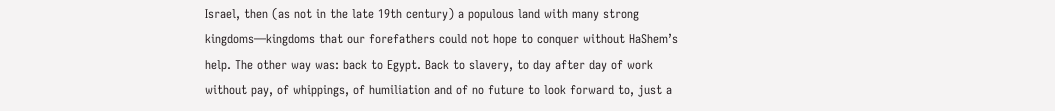Israel, then (as not in the late 19th century) a populous land with many strong kingdoms—kingdoms that our forefathers could not hope to conquer without HaShem’s help. The other way was: back to Egypt. Back to slavery, to day after day of work without pay, of whippings, of humiliation and of no future to look forward to, just a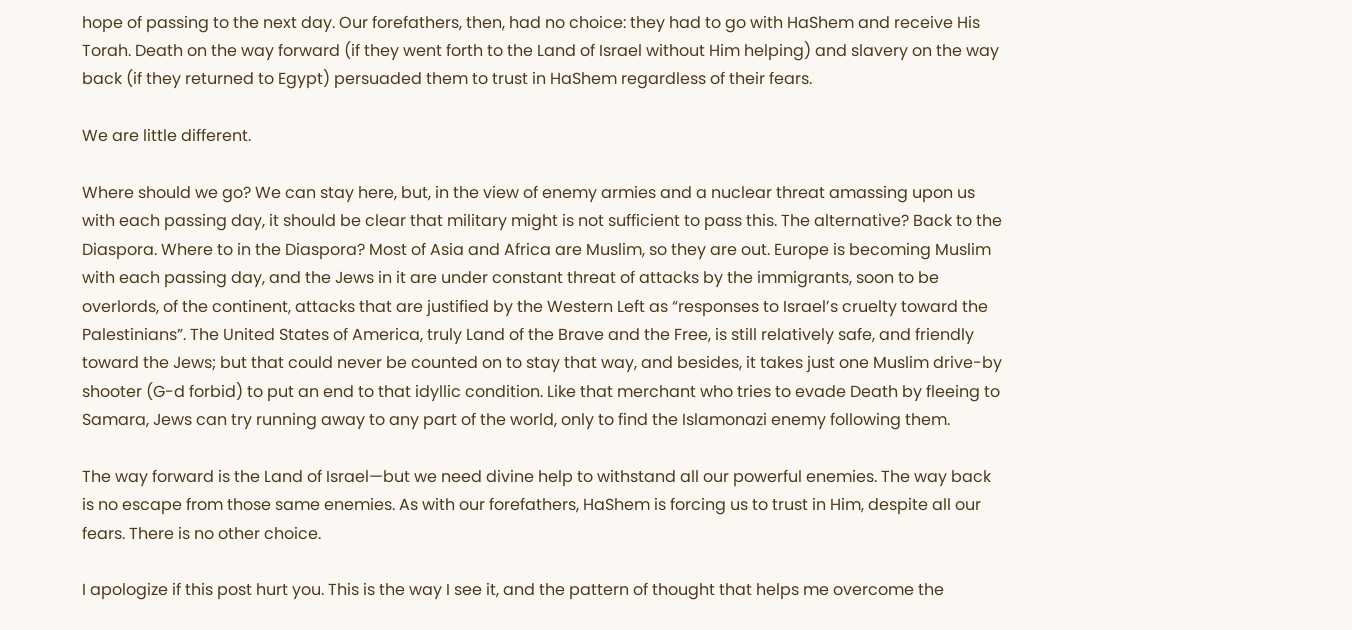hope of passing to the next day. Our forefathers, then, had no choice: they had to go with HaShem and receive His Torah. Death on the way forward (if they went forth to the Land of Israel without Him helping) and slavery on the way back (if they returned to Egypt) persuaded them to trust in HaShem regardless of their fears.

We are little different.

Where should we go? We can stay here, but, in the view of enemy armies and a nuclear threat amassing upon us with each passing day, it should be clear that military might is not sufficient to pass this. The alternative? Back to the Diaspora. Where to in the Diaspora? Most of Asia and Africa are Muslim, so they are out. Europe is becoming Muslim with each passing day, and the Jews in it are under constant threat of attacks by the immigrants, soon to be overlords, of the continent, attacks that are justified by the Western Left as “responses to Israel’s cruelty toward the Palestinians”. The United States of America, truly Land of the Brave and the Free, is still relatively safe, and friendly toward the Jews; but that could never be counted on to stay that way, and besides, it takes just one Muslim drive-by shooter (G-d forbid) to put an end to that idyllic condition. Like that merchant who tries to evade Death by fleeing to Samara, Jews can try running away to any part of the world, only to find the Islamonazi enemy following them.

The way forward is the Land of Israel—but we need divine help to withstand all our powerful enemies. The way back is no escape from those same enemies. As with our forefathers, HaShem is forcing us to trust in Him, despite all our fears. There is no other choice.

I apologize if this post hurt you. This is the way I see it, and the pattern of thought that helps me overcome the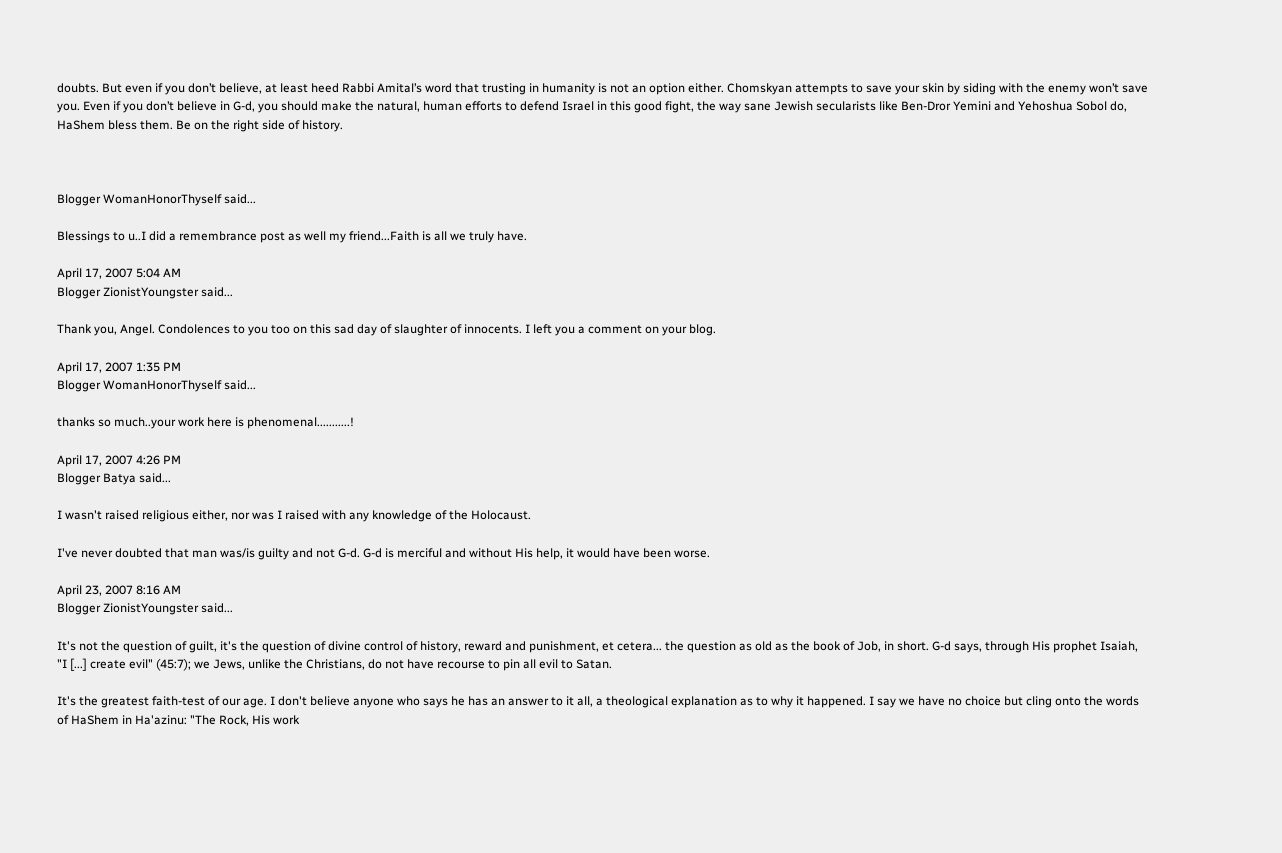doubts. But even if you don’t believe, at least heed Rabbi Amital’s word that trusting in humanity is not an option either. Chomskyan attempts to save your skin by siding with the enemy won’t save you. Even if you don’t believe in G-d, you should make the natural, human efforts to defend Israel in this good fight, the way sane Jewish secularists like Ben-Dror Yemini and Yehoshua Sobol do, HaShem bless them. Be on the right side of history.



Blogger WomanHonorThyself said...

Blessings to u..I did a remembrance post as well my friend...Faith is all we truly have.

April 17, 2007 5:04 AM
Blogger ZionistYoungster said...

Thank you, Angel. Condolences to you too on this sad day of slaughter of innocents. I left you a comment on your blog.

April 17, 2007 1:35 PM
Blogger WomanHonorThyself said...

thanks so much..your work here is phenomenal...........!

April 17, 2007 4:26 PM
Blogger Batya said...

I wasn't raised religious either, nor was I raised with any knowledge of the Holocaust.

I've never doubted that man was/is guilty and not G-d. G-d is merciful and without His help, it would have been worse.

April 23, 2007 8:16 AM
Blogger ZionistYoungster said...

It's not the question of guilt, it's the question of divine control of history, reward and punishment, et cetera... the question as old as the book of Job, in short. G-d says, through His prophet Isaiah, "I [...] create evil" (45:7); we Jews, unlike the Christians, do not have recourse to pin all evil to Satan.

It's the greatest faith-test of our age. I don't believe anyone who says he has an answer to it all, a theological explanation as to why it happened. I say we have no choice but cling onto the words of HaShem in Ha'azinu: "The Rock, His work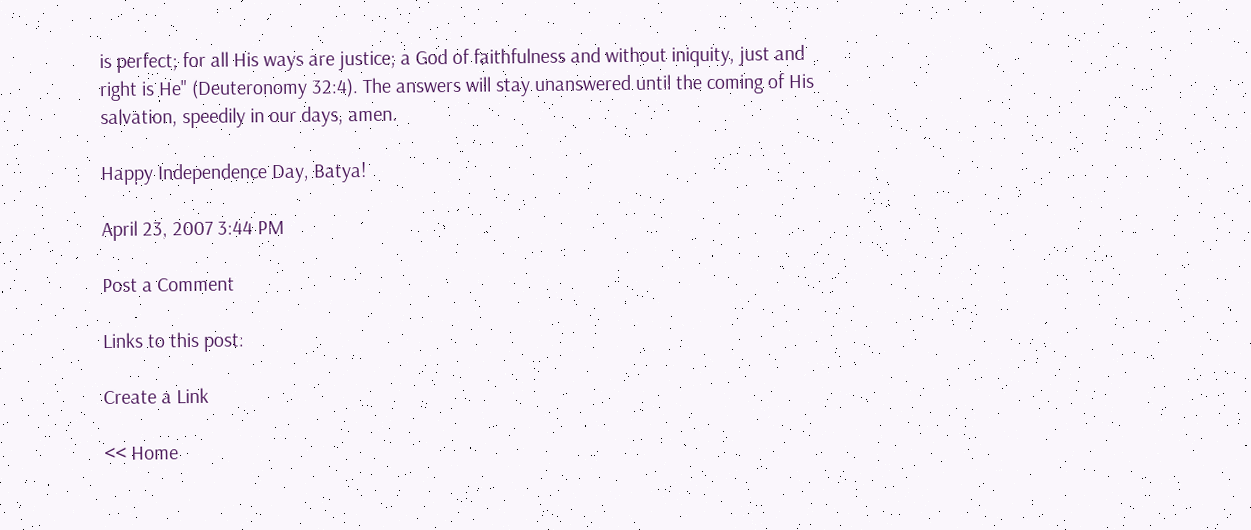is perfect; for all His ways are justice; a God of faithfulness and without iniquity, just and right is He" (Deuteronomy 32:4). The answers will stay unanswered until the coming of His salvation, speedily in our days, amen.

Happy Independence Day, Batya!

April 23, 2007 3:44 PM

Post a Comment

Links to this post:

Create a Link

<< Home